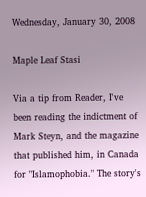Wednesday, January 30, 2008

Maple Leaf Stasi

Via a tip from Reader, I've been reading the indictment of Mark Steyn, and the magazine that published him, in Canada for "Islamophobia." The story's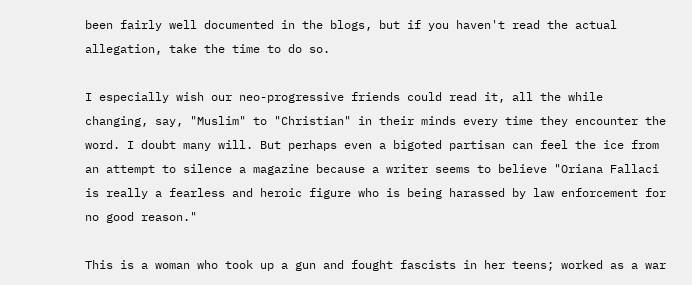been fairly well documented in the blogs, but if you haven't read the actual allegation, take the time to do so.

I especially wish our neo-progressive friends could read it, all the while changing, say, "Muslim" to "Christian" in their minds every time they encounter the word. I doubt many will. But perhaps even a bigoted partisan can feel the ice from an attempt to silence a magazine because a writer seems to believe "Oriana Fallaci is really a fearless and heroic figure who is being harassed by law enforcement for no good reason."

This is a woman who took up a gun and fought fascists in her teens; worked as a war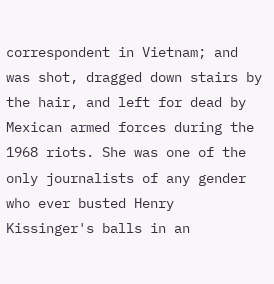correspondent in Vietnam; and was shot, dragged down stairs by the hair, and left for dead by Mexican armed forces during the 1968 riots. She was one of the only journalists of any gender who ever busted Henry Kissinger's balls in an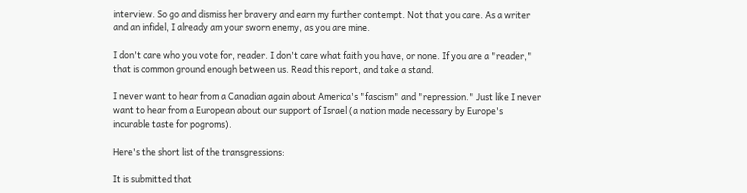interview. So go and dismiss her bravery and earn my further contempt. Not that you care. As a writer and an infidel, I already am your sworn enemy, as you are mine.

I don't care who you vote for, reader. I don't care what faith you have, or none. If you are a "reader," that is common ground enough between us. Read this report, and take a stand.

I never want to hear from a Canadian again about America's "fascism" and "repression." Just like I never want to hear from a European about our support of Israel (a nation made necessary by Europe's incurable taste for pogroms).

Here's the short list of the transgressions:

It is submitted that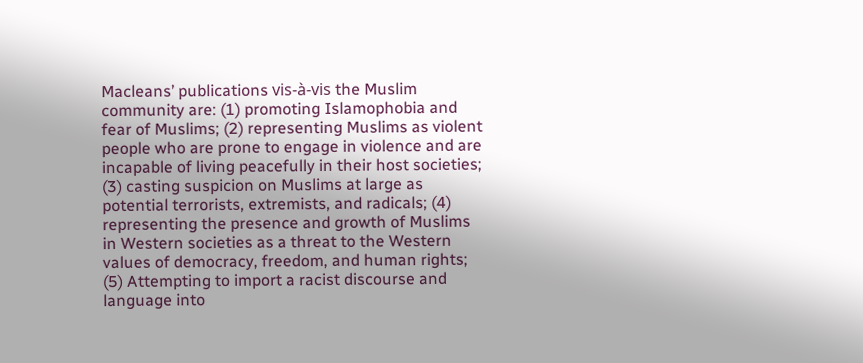Macleans’ publications vis-à-vis the Muslim community are: (1) promoting Islamophobia and fear of Muslims; (2) representing Muslims as violent people who are prone to engage in violence and are incapable of living peacefully in their host societies; (3) casting suspicion on Muslims at large as potential terrorists, extremists, and radicals; (4) representing the presence and growth of Muslims in Western societies as a threat to the Western values of democracy, freedom, and human rights; (5) Attempting to import a racist discourse and language into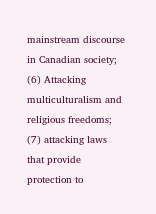mainstream discourse in Canadian society; (6) Attacking multiculturalism and religious freedoms; (7) attacking laws that provide protection to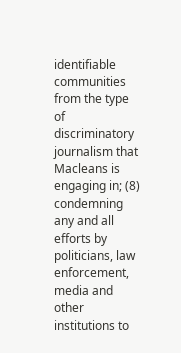identifiable communities from the type of discriminatory journalism that Macleans is engaging in; (8) condemning any and all efforts by politicians, law enforcement, media and other institutions to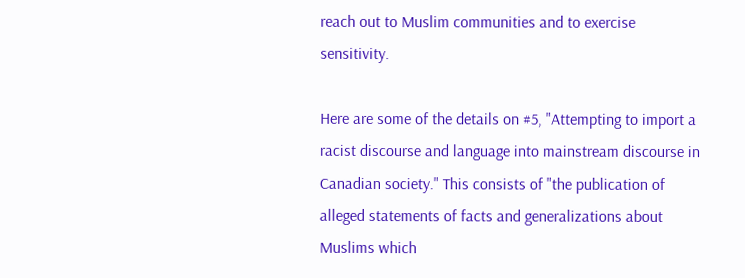reach out to Muslim communities and to exercise sensitivity.

Here are some of the details on #5, "Attempting to import a racist discourse and language into mainstream discourse in Canadian society." This consists of "the publication of alleged statements of facts and generalizations about Muslims which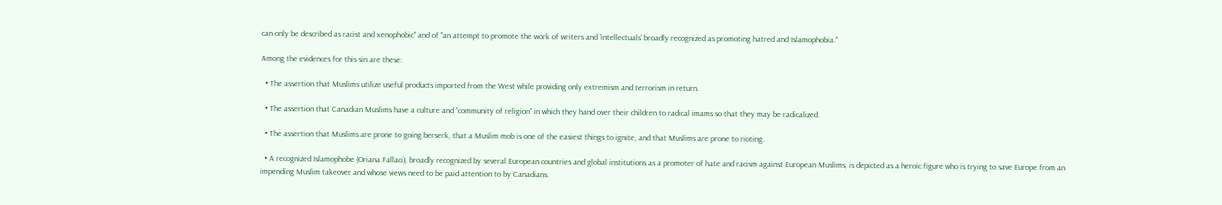can only be described as racist and xenophobic" and of "an attempt to promote the work of writers and 'intellectuals' broadly recognized as promoting hatred and Islamophobia."

Among the evidences for this sin are these:

  • The assertion that Muslims utilize useful products imported from the West while providing only extremism and terrorism in return.

  • The assertion that Canadian Muslims have a culture and “community of religion” in which they hand over their children to radical imams so that they may be radicalized.

  • The assertion that Muslims are prone to going berserk, that a Muslim mob is one of the easiest things to ignite, and that Muslims are prone to rioting.

  • A recognized Islamophobe (Oriana Fallaci), broadly recognized by several European countries and global institutions as a promoter of hate and racism against European Muslims, is depicted as a heroic figure who is trying to save Europe from an impending Muslim takeover and whose views need to be paid attention to by Canadians.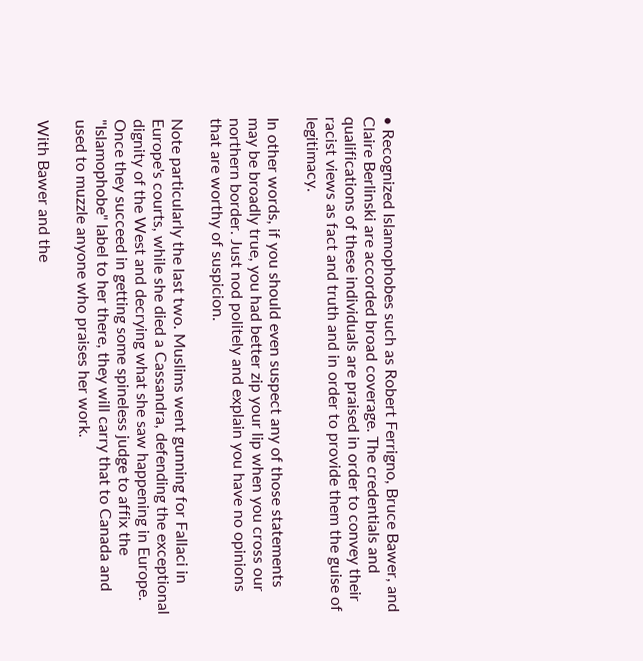• Recognized Islamophobes such as Robert Ferrigno, Bruce Bawer, and Claire Berlinski are accorded broad coverage. The credentials and qualifications of these individuals are praised in order to convey their racist views as fact and truth and in order to provide them the guise of legitimacy.

In other words, if you should even suspect any of those statements may be broadly true, you had better zip your lip when you cross our northern border. Just nod politely and explain you have no opinions that are worthy of suspicion.

Note particularly the last two. Muslims went gunning for Fallaci in Europe's courts, while she died a Cassandra, defending the exceptional dignity of the West and decrying what she saw happening in Europe. Once they succeed in getting some spineless judge to affix the "Islamophobe" label to her there, they will carry that to Canada and used to muzzle anyone who praises her work.

With Bawer and the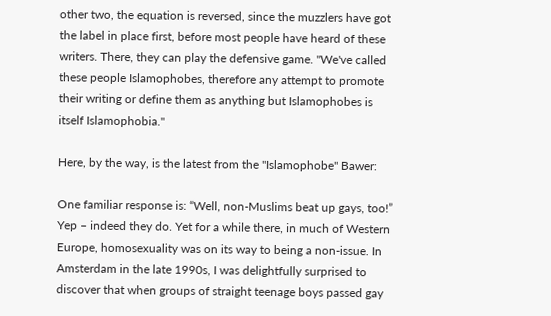other two, the equation is reversed, since the muzzlers have got the label in place first, before most people have heard of these writers. There, they can play the defensive game. "We've called these people Islamophobes, therefore any attempt to promote their writing or define them as anything but Islamophobes is itself Islamophobia."

Here, by the way, is the latest from the "Islamophobe" Bawer:

One familiar response is: “Well, non-Muslims beat up gays, too!” Yep – indeed they do. Yet for a while there, in much of Western Europe, homosexuality was on its way to being a non-issue. In Amsterdam in the late 1990s, I was delightfully surprised to discover that when groups of straight teenage boys passed gay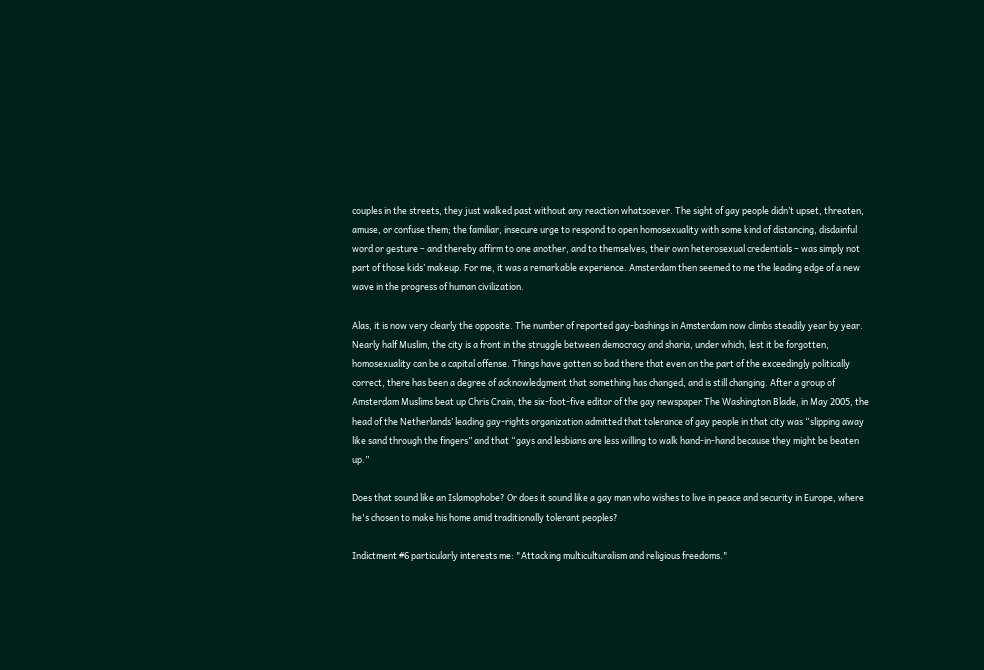couples in the streets, they just walked past without any reaction whatsoever. The sight of gay people didn’t upset, threaten, amuse, or confuse them; the familiar, insecure urge to respond to open homosexuality with some kind of distancing, disdainful word or gesture – and thereby affirm to one another, and to themselves, their own heterosexual credentials – was simply not part of those kids’ makeup. For me, it was a remarkable experience. Amsterdam then seemed to me the leading edge of a new wave in the progress of human civilization.

Alas, it is now very clearly the opposite. The number of reported gay-bashings in Amsterdam now climbs steadily year by year. Nearly half Muslim, the city is a front in the struggle between democracy and sharia, under which, lest it be forgotten, homosexuality can be a capital offense. Things have gotten so bad there that even on the part of the exceedingly politically correct, there has been a degree of acknowledgment that something has changed, and is still changing. After a group of Amsterdam Muslims beat up Chris Crain, the six-foot-five editor of the gay newspaper The Washington Blade, in May 2005, the head of the Netherlands’ leading gay-rights organization admitted that tolerance of gay people in that city was “slipping away like sand through the fingers” and that “gays and lesbians are less willing to walk hand-in-hand because they might be beaten up.”

Does that sound like an Islamophobe? Or does it sound like a gay man who wishes to live in peace and security in Europe, where he's chosen to make his home amid traditionally tolerant peoples?

Indictment #6 particularly interests me: "Attacking multiculturalism and religious freedoms."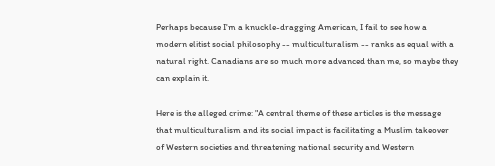Perhaps because I'm a knuckle-dragging American, I fail to see how a modern elitist social philosophy -- multiculturalism -- ranks as equal with a natural right. Canadians are so much more advanced than me, so maybe they can explain it.

Here is the alleged crime: "A central theme of these articles is the message that multiculturalism and its social impact is facilitating a Muslim takeover of Western societies and threatening national security and Western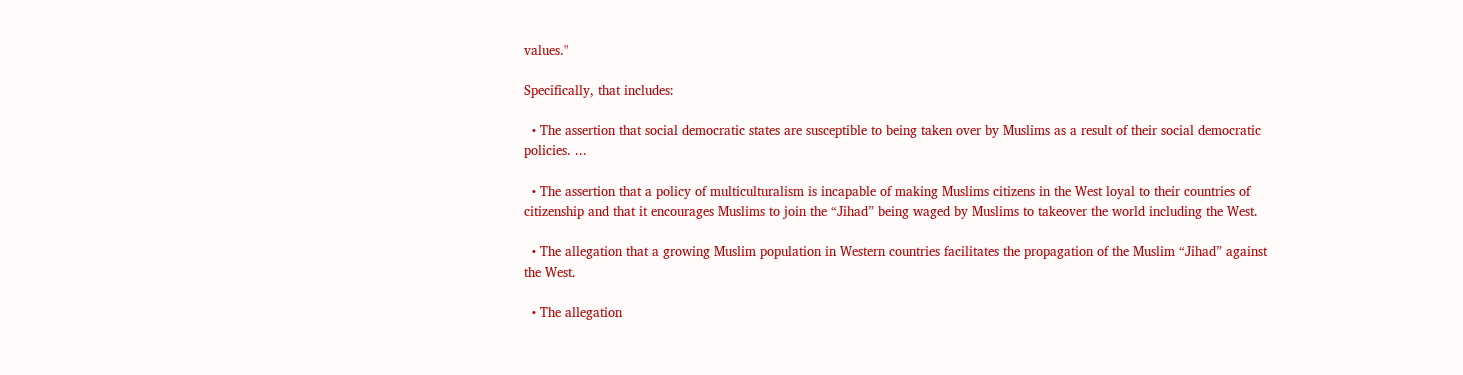values."

Specifically, that includes:

  • The assertion that social democratic states are susceptible to being taken over by Muslims as a result of their social democratic policies. ...

  • The assertion that a policy of multiculturalism is incapable of making Muslims citizens in the West loyal to their countries of citizenship and that it encourages Muslims to join the “Jihad” being waged by Muslims to takeover the world including the West.

  • The allegation that a growing Muslim population in Western countries facilitates the propagation of the Muslim “Jihad” against the West.

  • The allegation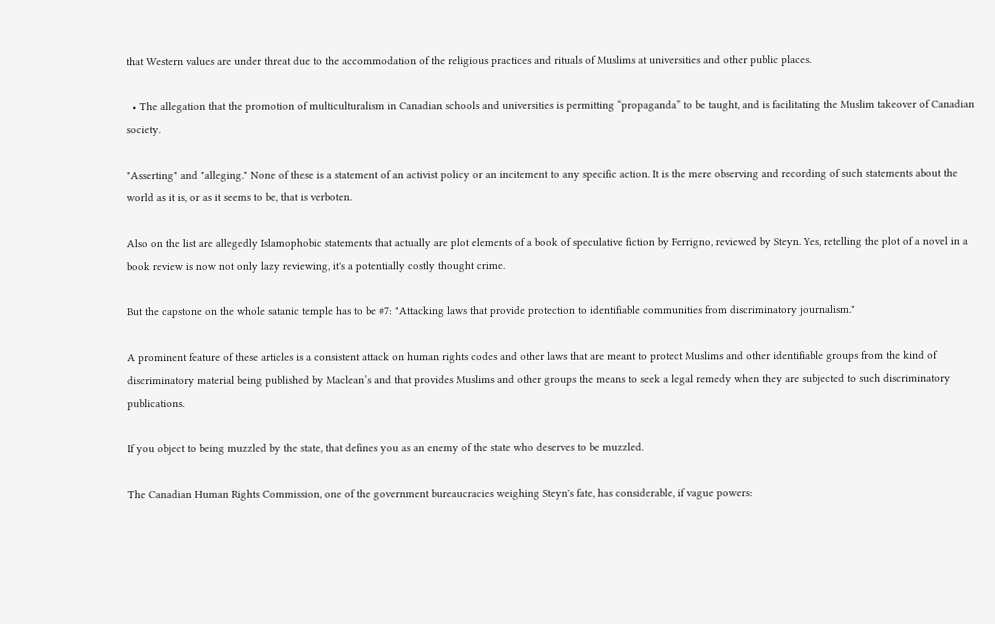that Western values are under threat due to the accommodation of the religious practices and rituals of Muslims at universities and other public places.

  • The allegation that the promotion of multiculturalism in Canadian schools and universities is permitting “propaganda” to be taught, and is facilitating the Muslim takeover of Canadian society.

"Asserting" and "alleging." None of these is a statement of an activist policy or an incitement to any specific action. It is the mere observing and recording of such statements about the world as it is, or as it seems to be, that is verboten.

Also on the list are allegedly Islamophobic statements that actually are plot elements of a book of speculative fiction by Ferrigno, reviewed by Steyn. Yes, retelling the plot of a novel in a book review is now not only lazy reviewing, it's a potentially costly thought crime.

But the capstone on the whole satanic temple has to be #7: "Attacking laws that provide protection to identifiable communities from discriminatory journalism."

A prominent feature of these articles is a consistent attack on human rights codes and other laws that are meant to protect Muslims and other identifiable groups from the kind of discriminatory material being published by Maclean’s and that provides Muslims and other groups the means to seek a legal remedy when they are subjected to such discriminatory publications.

If you object to being muzzled by the state, that defines you as an enemy of the state who deserves to be muzzled.

The Canadian Human Rights Commission, one of the government bureaucracies weighing Steyn's fate, has considerable, if vague powers: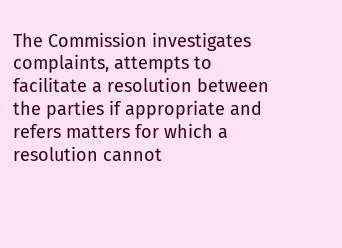The Commission investigates complaints, attempts to facilitate a resolution between the parties if appropriate and refers matters for which a resolution cannot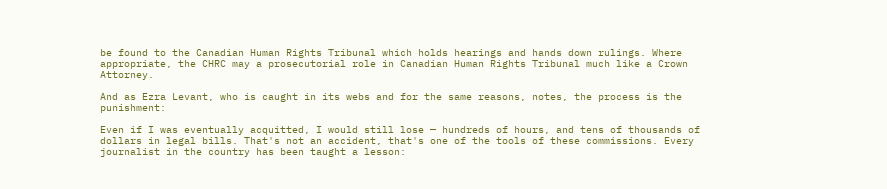be found to the Canadian Human Rights Tribunal which holds hearings and hands down rulings. Where appropriate, the CHRC may a prosecutorial role in Canadian Human Rights Tribunal much like a Crown Attorney.

And as Ezra Levant, who is caught in its webs and for the same reasons, notes, the process is the punishment:

Even if I was eventually acquitted, I would still lose — hundreds of hours, and tens of thousands of dollars in legal bills. That's not an accident, that's one of the tools of these commissions. Every journalist in the country has been taught a lesson: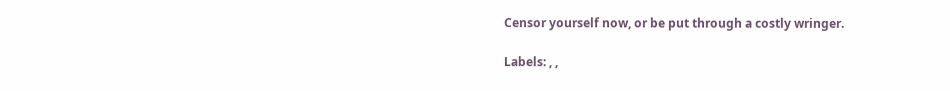Censor yourself now, or be put through a costly wringer.

Labels: , ,